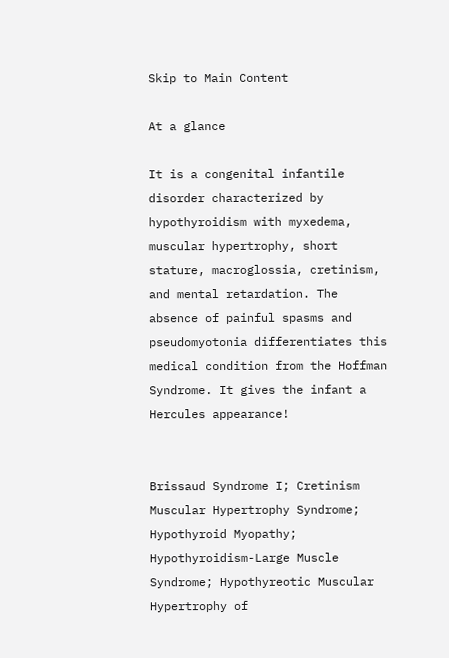Skip to Main Content

At a glance

It is a congenital infantile disorder characterized by hypothyroidism with myxedema, muscular hypertrophy, short stature, macroglossia, cretinism, and mental retardation. The absence of painful spasms and pseudomyotonia differentiates this medical condition from the Hoffman Syndrome. It gives the infant a Hercules appearance!


Brissaud Syndrome I; Cretinism Muscular Hypertrophy Syndrome; Hypothyroid Myopathy; Hypothyroidism-Large Muscle Syndrome; Hypothyreotic Muscular Hypertrophy of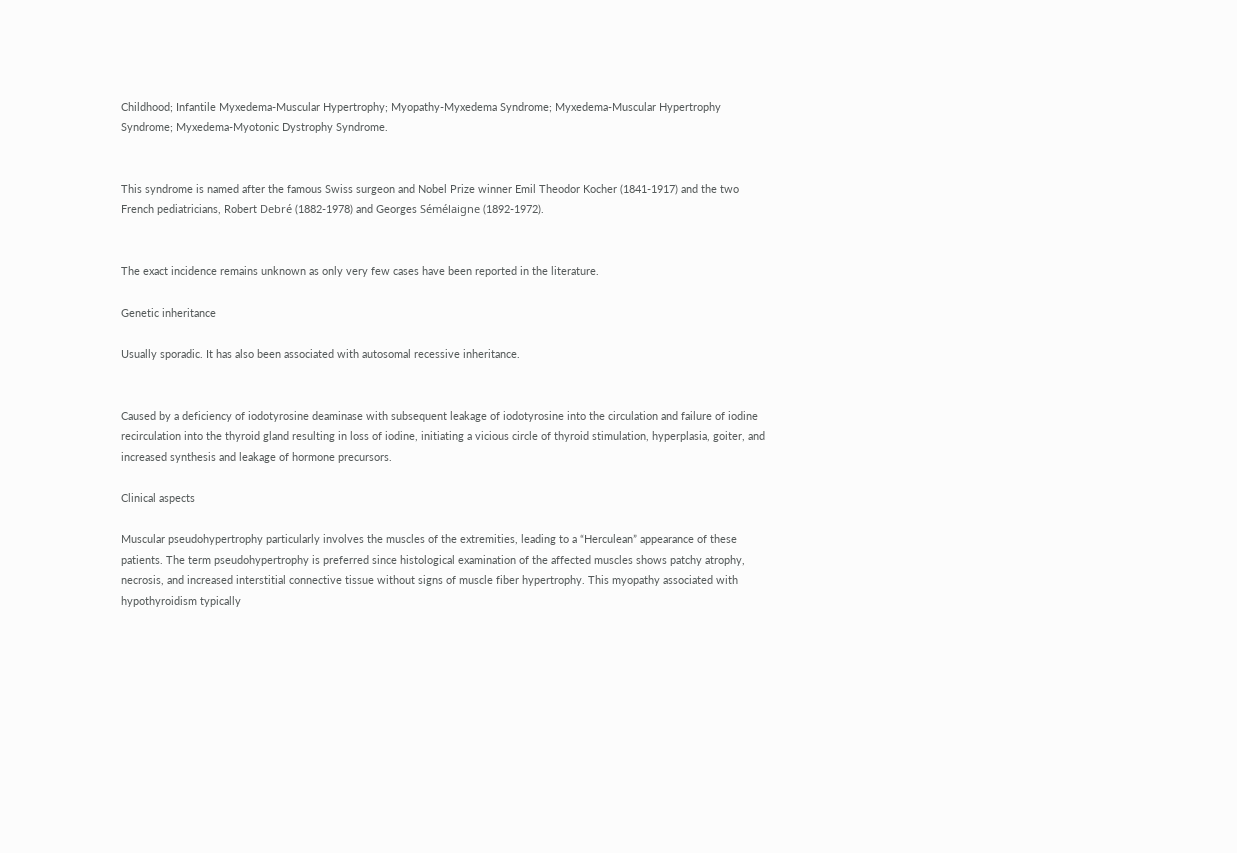Childhood; Infantile Myxedema-Muscular Hypertrophy; Myopathy-Myxedema Syndrome; Myxedema-Muscular Hypertrophy Syndrome; Myxedema-Myotonic Dystrophy Syndrome.


This syndrome is named after the famous Swiss surgeon and Nobel Prize winner Emil Theodor Kocher (1841-1917) and the two French pediatricians, Robert Debré (1882-1978) and Georges Sémélaigne (1892-1972).


The exact incidence remains unknown as only very few cases have been reported in the literature.

Genetic inheritance

Usually sporadic. It has also been associated with autosomal recessive inheritance.


Caused by a deficiency of iodotyrosine deaminase with subsequent leakage of iodotyrosine into the circulation and failure of iodine recirculation into the thyroid gland resulting in loss of iodine, initiating a vicious circle of thyroid stimulation, hyperplasia, goiter, and increased synthesis and leakage of hormone precursors.

Clinical aspects

Muscular pseudohypertrophy particularly involves the muscles of the extremities, leading to a “Herculean” appearance of these patients. The term pseudohypertrophy is preferred since histological examination of the affected muscles shows patchy atrophy, necrosis, and increased interstitial connective tissue without signs of muscle fiber hypertrophy. This myopathy associated with hypothyroidism typically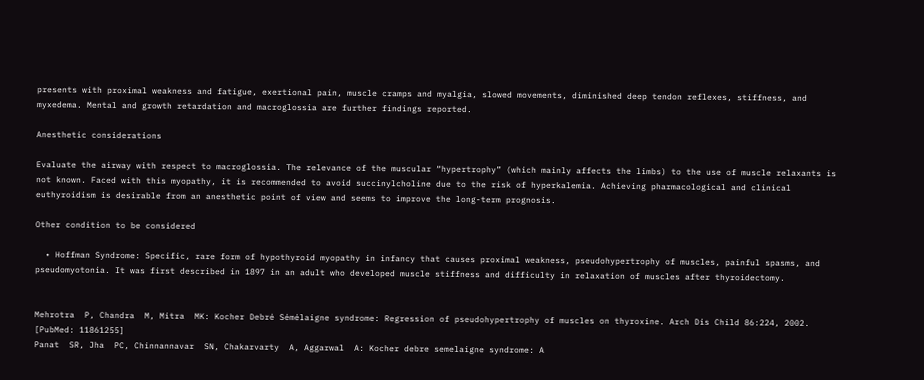presents with proximal weakness and fatigue, exertional pain, muscle cramps and myalgia, slowed movements, diminished deep tendon reflexes, stiffness, and myxedema. Mental and growth retardation and macroglossia are further findings reported.

Anesthetic considerations

Evaluate the airway with respect to macroglossia. The relevance of the muscular “hypertrophy” (which mainly affects the limbs) to the use of muscle relaxants is not known. Faced with this myopathy, it is recommended to avoid succinylcholine due to the risk of hyperkalemia. Achieving pharmacological and clinical euthyroidism is desirable from an anesthetic point of view and seems to improve the long-term prognosis.

Other condition to be considered

  • Hoffman Syndrome: Specific, rare form of hypothyroid myopathy in infancy that causes proximal weakness, pseudohypertrophy of muscles, painful spasms, and pseudomyotonia. It was first described in 1897 in an adult who developed muscle stiffness and difficulty in relaxation of muscles after thyroidectomy.


Mehrotra  P, Chandra  M, Mitra  MK: Kocher Debré Sémélaigne syndrome: Regression of pseudohypertrophy of muscles on thyroxine. Arch Dis Child 86:224, 2002.  [PubMed: 11861255]
Panat  SR, Jha  PC, Chinnannavar  SN, Chakarvarty  A, Aggarwal  A: Kocher debre semelaigne syndrome: A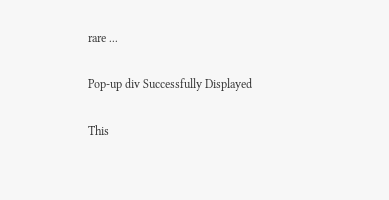rare ...

Pop-up div Successfully Displayed

This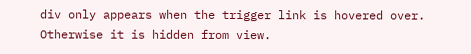div only appears when the trigger link is hovered over. Otherwise it is hidden from view.